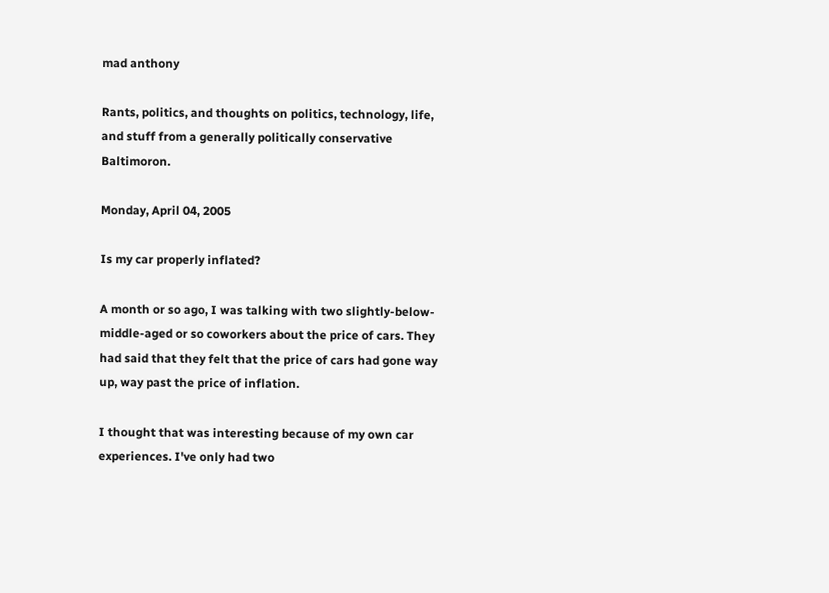mad anthony

Rants, politics, and thoughts on politics, technology, life,
and stuff from a generally politically conservative Baltimoron.

Monday, April 04, 2005

Is my car properly inflated?

A month or so ago, I was talking with two slightly-below-middle-aged or so coworkers about the price of cars. They had said that they felt that the price of cars had gone way up, way past the price of inflation.

I thought that was interesting because of my own car experiences. I've only had two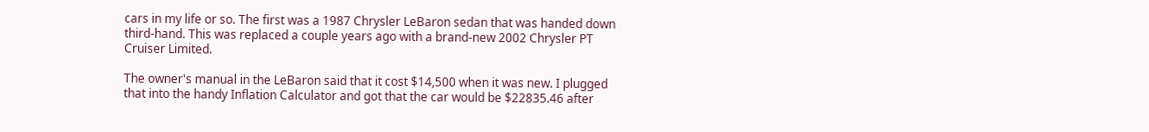cars in my life or so. The first was a 1987 Chrysler LeBaron sedan that was handed down third-hand. This was replaced a couple years ago with a brand-new 2002 Chrysler PT Cruiser Limited.

The owner's manual in the LeBaron said that it cost $14,500 when it was new. I plugged that into the handy Inflation Calculator and got that the car would be $22835.46 after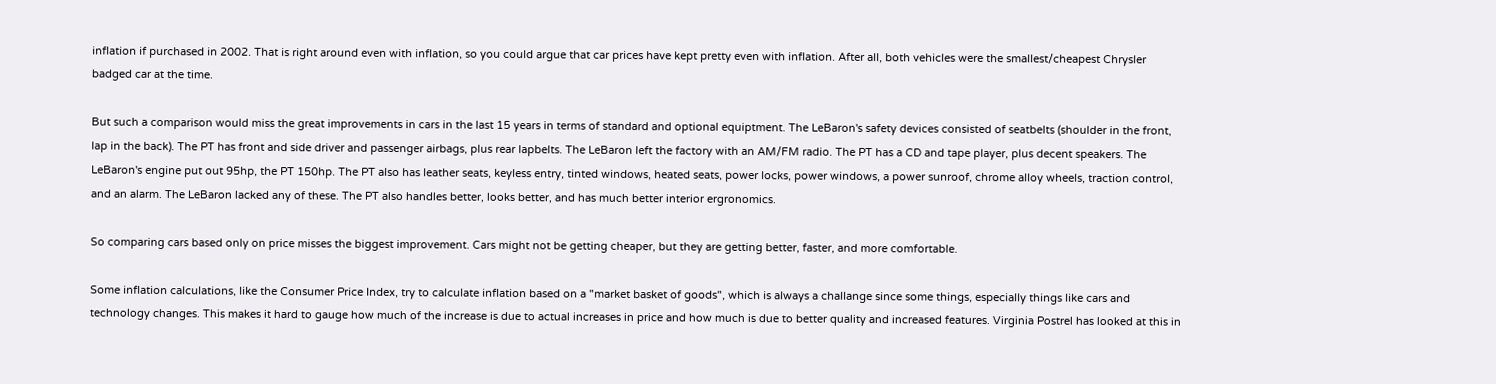inflation if purchased in 2002. That is right around even with inflation, so you could argue that car prices have kept pretty even with inflation. After all, both vehicles were the smallest/cheapest Chrysler badged car at the time.

But such a comparison would miss the great improvements in cars in the last 15 years in terms of standard and optional equiptment. The LeBaron's safety devices consisted of seatbelts (shoulder in the front, lap in the back). The PT has front and side driver and passenger airbags, plus rear lapbelts. The LeBaron left the factory with an AM/FM radio. The PT has a CD and tape player, plus decent speakers. The LeBaron's engine put out 95hp, the PT 150hp. The PT also has leather seats, keyless entry, tinted windows, heated seats, power locks, power windows, a power sunroof, chrome alloy wheels, traction control, and an alarm. The LeBaron lacked any of these. The PT also handles better, looks better, and has much better interior ergronomics.

So comparing cars based only on price misses the biggest improvement. Cars might not be getting cheaper, but they are getting better, faster, and more comfortable.

Some inflation calculations, like the Consumer Price Index, try to calculate inflation based on a "market basket of goods", which is always a challange since some things, especially things like cars and technology changes. This makes it hard to gauge how much of the increase is due to actual increases in price and how much is due to better quality and increased features. Virginia Postrel has looked at this in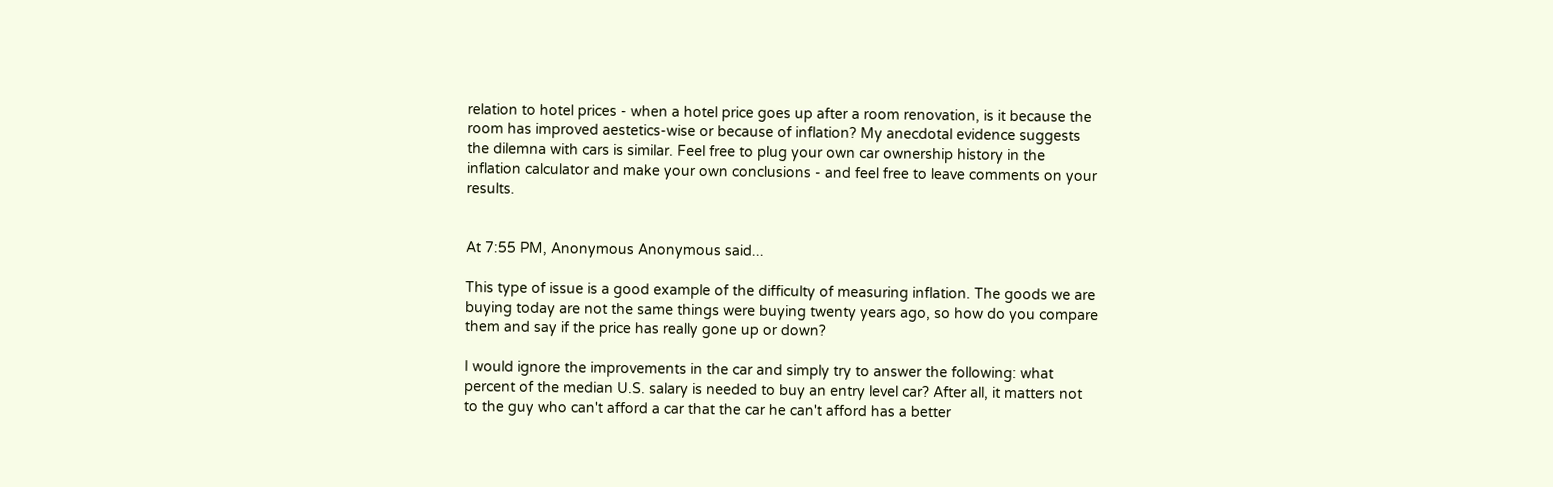relation to hotel prices - when a hotel price goes up after a room renovation, is it because the room has improved aestetics-wise or because of inflation? My anecdotal evidence suggests the dilemna with cars is similar. Feel free to plug your own car ownership history in the inflation calculator and make your own conclusions - and feel free to leave comments on your results.


At 7:55 PM, Anonymous Anonymous said...

This type of issue is a good example of the difficulty of measuring inflation. The goods we are buying today are not the same things were buying twenty years ago, so how do you compare them and say if the price has really gone up or down?

I would ignore the improvements in the car and simply try to answer the following: what percent of the median U.S. salary is needed to buy an entry level car? After all, it matters not to the guy who can't afford a car that the car he can't afford has a better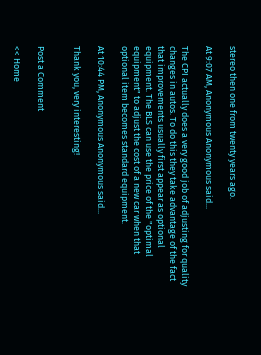stereo then one from twenty years ago.

At 9:07 AM, Anonymous Anonymous said...

The CPI actually does a very good job of adjusting for quality changes in autos. To do this they take advantage of the fact that improvements usually first appear as optional equipment. The BLS can use the price of the "optimal equipment" to adjust the cost of a new car when that optional item becomes standard equipment.

At 10:44 PM, Anonymous Anonymous said...

Thank you, very interesting!


Post a Comment

<< Home